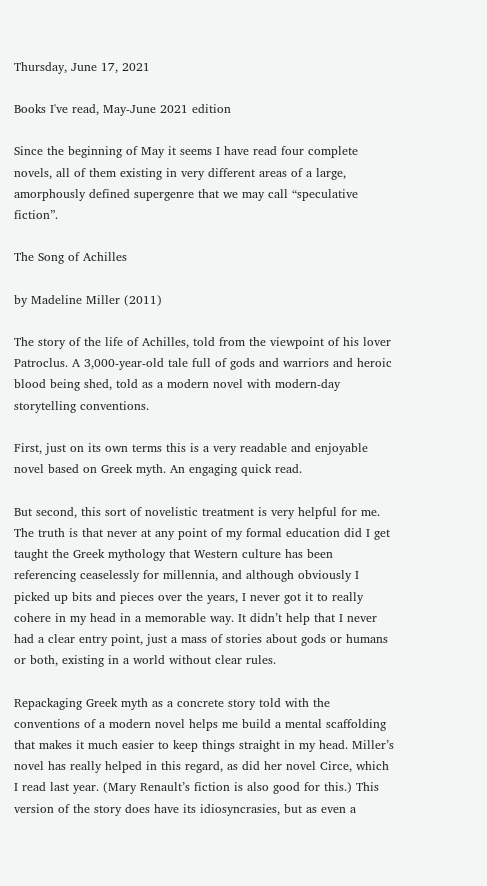Thursday, June 17, 2021

Books I've read, May-June 2021 edition

Since the beginning of May it seems I have read four complete novels, all of them existing in very different areas of a large, amorphously defined supergenre that we may call “speculative fiction”.

The Song of Achilles

by Madeline Miller (2011)

The story of the life of Achilles, told from the viewpoint of his lover Patroclus. A 3,000-year-old tale full of gods and warriors and heroic blood being shed, told as a modern novel with modern-day storytelling conventions.

First, just on its own terms this is a very readable and enjoyable novel based on Greek myth. An engaging quick read.

But second, this sort of novelistic treatment is very helpful for me. The truth is that never at any point of my formal education did I get taught the Greek mythology that Western culture has been referencing ceaselessly for millennia, and although obviously I picked up bits and pieces over the years, I never got it to really cohere in my head in a memorable way. It didn’t help that I never had a clear entry point, just a mass of stories about gods or humans or both, existing in a world without clear rules.

Repackaging Greek myth as a concrete story told with the conventions of a modern novel helps me build a mental scaffolding that makes it much easier to keep things straight in my head. Miller’s novel has really helped in this regard, as did her novel Circe, which I read last year. (Mary Renault’s fiction is also good for this.) This version of the story does have its idiosyncrasies, but as even a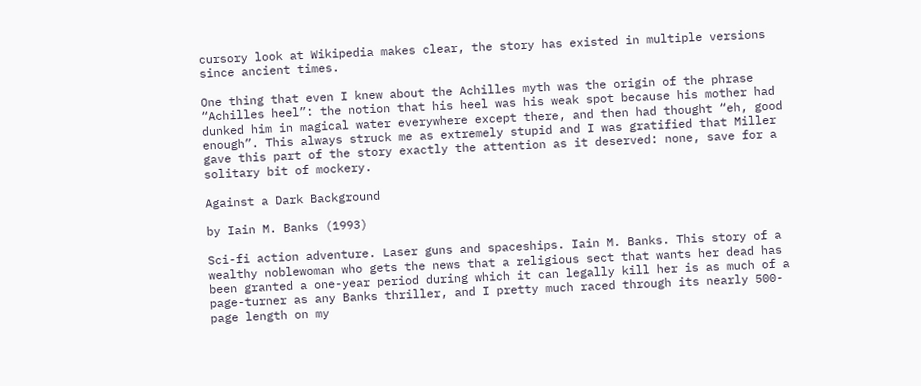cursory look at Wikipedia makes clear, the story has existed in multiple versions since ancient times.

One thing that even I knew about the Achilles myth was the origin of the phrase “Achilles heel”: the notion that his heel was his weak spot because his mother had dunked him in magical water everywhere except there, and then had thought “eh, good enough”. This always struck me as extremely stupid and I was gratified that Miller gave this part of the story exactly the attention as it deserved: none, save for a solitary bit of mockery.

Against a Dark Background

by Iain M. Banks (1993)

Sci-fi action adventure. Laser guns and spaceships. Iain M. Banks. This story of a wealthy noblewoman who gets the news that a religious sect that wants her dead has been granted a one-year period during which it can legally kill her is as much of a page-turner as any Banks thriller, and I pretty much raced through its nearly 500-page length on my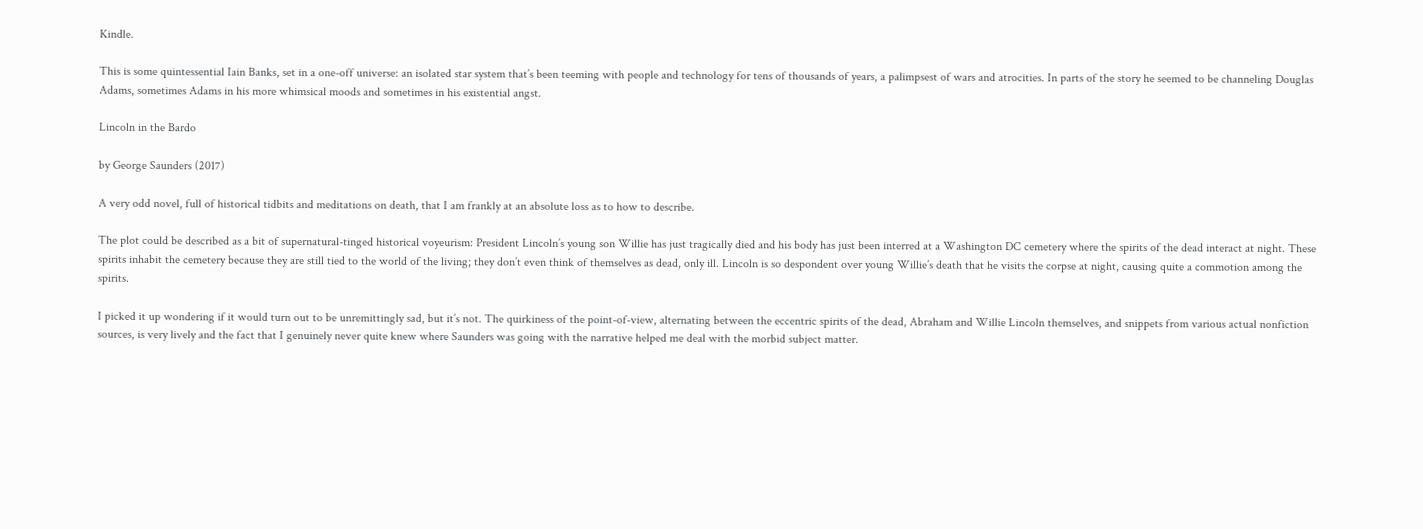Kindle.

This is some quintessential Iain Banks, set in a one-off universe: an isolated star system that’s been teeming with people and technology for tens of thousands of years, a palimpsest of wars and atrocities. In parts of the story he seemed to be channeling Douglas Adams, sometimes Adams in his more whimsical moods and sometimes in his existential angst.

Lincoln in the Bardo

by George Saunders (2017)

A very odd novel, full of historical tidbits and meditations on death, that I am frankly at an absolute loss as to how to describe.

The plot could be described as a bit of supernatural-tinged historical voyeurism: President Lincoln’s young son Willie has just tragically died and his body has just been interred at a Washington DC cemetery where the spirits of the dead interact at night. These spirits inhabit the cemetery because they are still tied to the world of the living; they don’t even think of themselves as dead, only ill. Lincoln is so despondent over young Willie’s death that he visits the corpse at night, causing quite a commotion among the spirits.

I picked it up wondering if it would turn out to be unremittingly sad, but it’s not. The quirkiness of the point-of-view, alternating between the eccentric spirits of the dead, Abraham and Willie Lincoln themselves, and snippets from various actual nonfiction sources, is very lively and the fact that I genuinely never quite knew where Saunders was going with the narrative helped me deal with the morbid subject matter.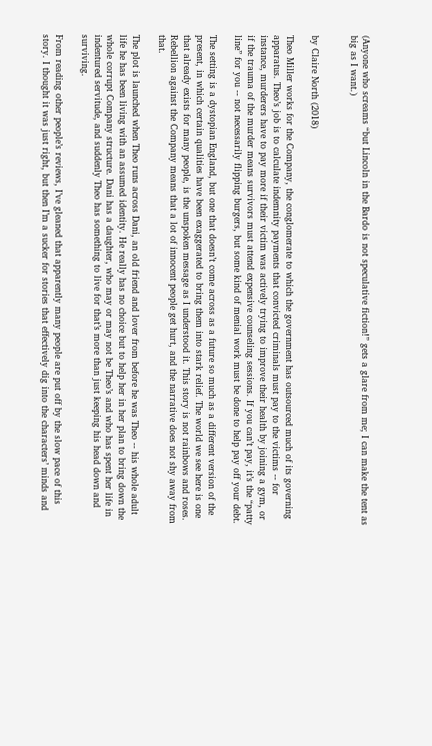(Anyone who screams “but Lincoln in the Bardo is not speculative fiction!” gets a glare from me; I can make the tent as big as I want.)


by Claire North (2018)

Theo Miller works for the Company, the conglomerate to which the government has outsourced much of its governing apparatus. Theo’s job is to calculate indemnity payments that convicted criminals must pay to the victims -- for instance, murderers have to pay more if their victim was actively trying to improve their health by joining a gym, or if the trauma of the murder means survivors must attend expensive counseling sessions. If you can’t pay, it’s the “patty line” for you -- not necessarily flipping burgers, but some kind of menial work must be done to help pay off your debt.

The setting is a dystopian England, but one that doesn’t come across as a future so much as a different version of the present, in which certain qualities have been exaggerated to bring them into stark relief. The world we see here is one that already exists for many people, is the unspoken message as I understood it. This story is not rainbows and roses. Rebellion against the Company means that a lot of innocent people get hurt, and the narrative does not shy away from that.

The plot is launched when Theo runs across Dani, an old friend and lover from before he was Theo -- his whole adult life he has been living with an assumed identity. He really has no choice but to help her in her plan to bring down the whole corrupt Company structure. Dani has a daughter, who may or may not be Theo’s and who has spent her life in indentured servitude, and suddenly Theo has something to live for that’s more than just keeping his head down and surviving.

From reading other people’s reviews, I’ve gleaned that apparently many people are put off by the slow pace of this story. I thought it was just right, but then I’m a sucker for stories that effectively dig into the characters’ minds and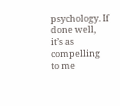psychology. If done well, it’s as compelling to me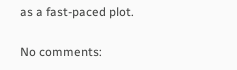as a fast-paced plot.

No comments: